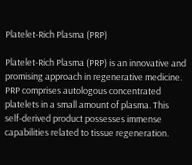Platelet-Rich Plasma (PRP)

Platelet-Rich Plasma (PRP) is an innovative and promising approach in regenerative medicine. PRP comprises autologous concentrated platelets in a small amount of plasma. This self-derived product possesses immense capabilities related to tissue regeneration.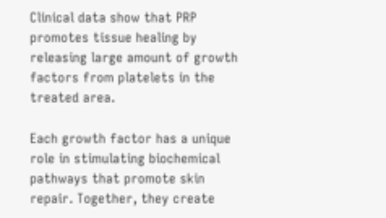Clinical data show that PRP promotes tissue healing by releasing large amount of growth factors from platelets in the treated area.

Each growth factor has a unique role in stimulating biochemical pathways that promote skin repair. Together, they create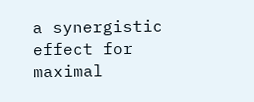a synergistic effect for maximal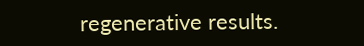regenerative results.